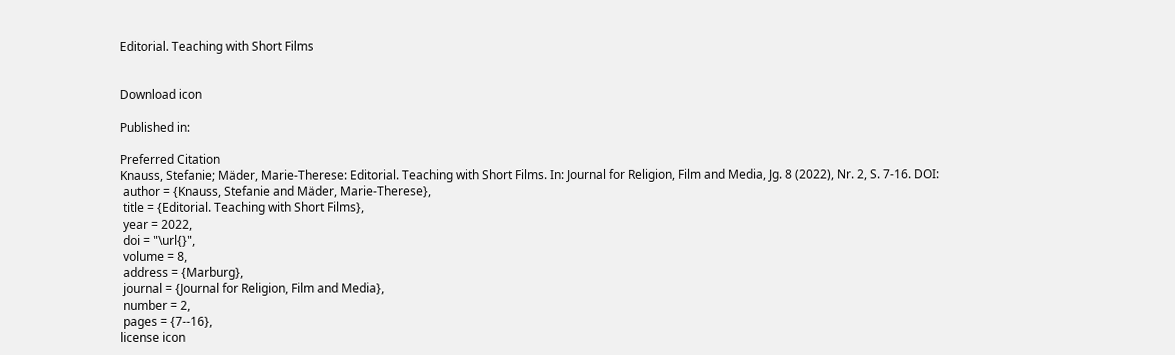Editorial. Teaching with Short Films


Download icon

Published in:

Preferred Citation
Knauss, Stefanie; Mäder, Marie-Therese: Editorial. Teaching with Short Films. In: Journal for Religion, Film and Media, Jg. 8 (2022), Nr. 2, S. 7-16. DOI:
 author = {Knauss, Stefanie and Mäder, Marie-Therese},
 title = {Editorial. Teaching with Short Films},
 year = 2022,
 doi = "\url{}",
 volume = 8,
 address = {Marburg},
 journal = {Journal for Religion, Film and Media},
 number = 2,
 pages = {7--16},
license icon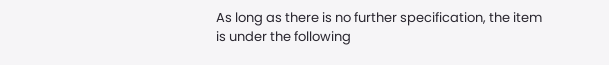As long as there is no further specification, the item is under the following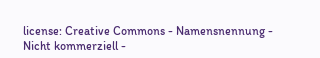license: Creative Commons - Namensnennung - Nicht kommerziell -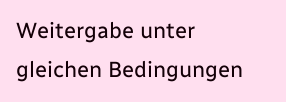Weitergabe unter gleichen Bedingungen